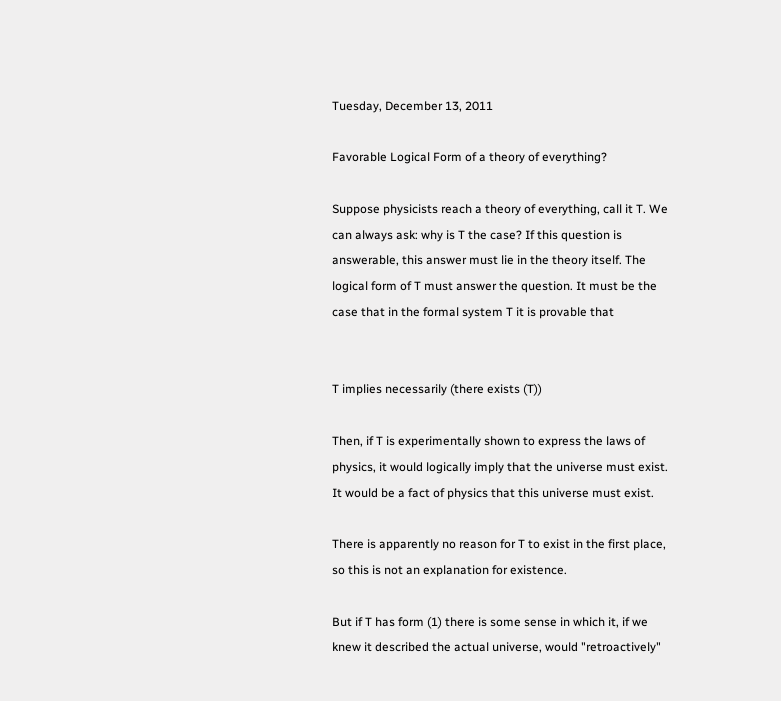Tuesday, December 13, 2011

Favorable Logical Form of a theory of everything?

Suppose physicists reach a theory of everything, call it T. We can always ask: why is T the case? If this question is answerable, this answer must lie in the theory itself. The logical form of T must answer the question. It must be the case that in the formal system T it is provable that


T implies necessarily (there exists (T))

Then, if T is experimentally shown to express the laws of physics, it would logically imply that the universe must exist. It would be a fact of physics that this universe must exist.

There is apparently no reason for T to exist in the first place, so this is not an explanation for existence.

But if T has form (1) there is some sense in which it, if we knew it described the actual universe, would "retroactively"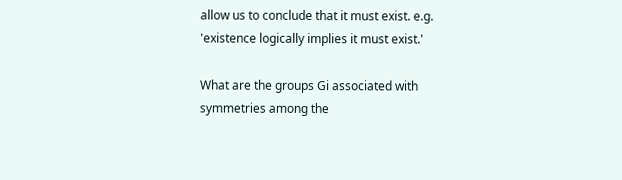allow us to conclude that it must exist. e.g. 'existence logically implies it must exist.'

What are the groups Gi associated with symmetries among the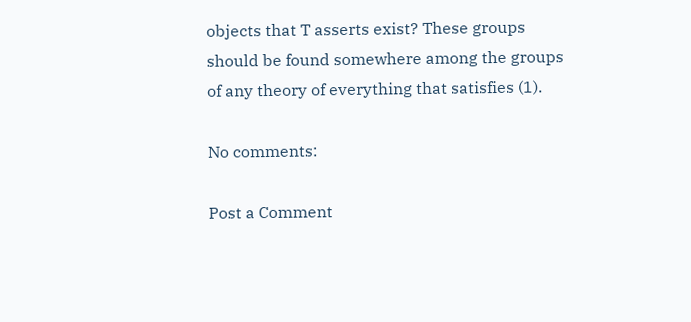objects that T asserts exist? These groups should be found somewhere among the groups of any theory of everything that satisfies (1).

No comments:

Post a Comment